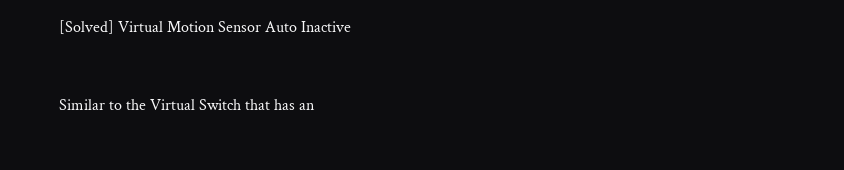[Solved] Virtual Motion Sensor Auto Inactive


Similar to the Virtual Switch that has an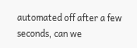automated off after a few seconds, can we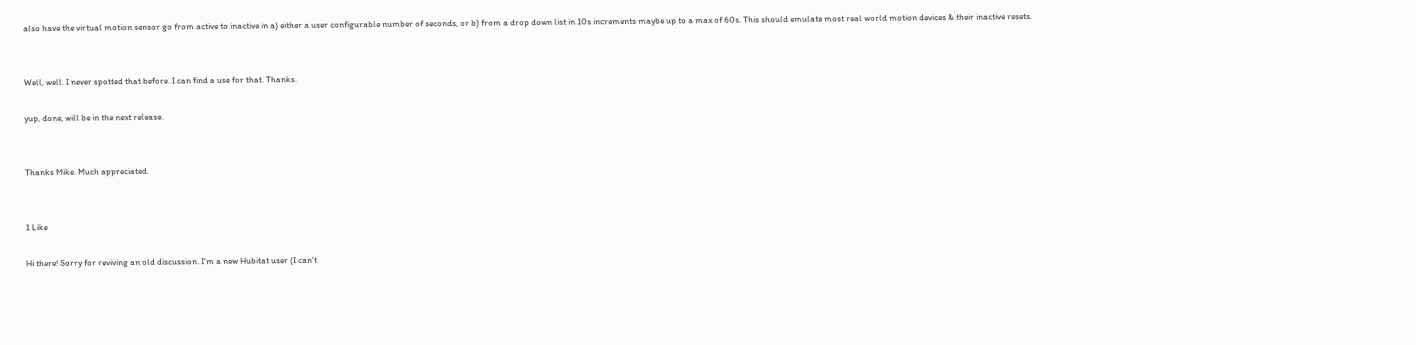also have the virtual motion sensor go from active to inactive in a) either a user configurable number of seconds, or b) from a drop down list in 10s increments maybe up to a max of 60s. This should emulate most real world motion devices & their inactive resets.


Well, well. I never spotted that before. I can find a use for that. Thanks.

yup, done, will be in the next release.


Thanks Mike. Much appreciated.


1 Like

Hi there! Sorry for reviving an old discussion. I'm a new Hubitat user (I can't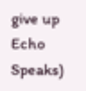give up Echo Speaks)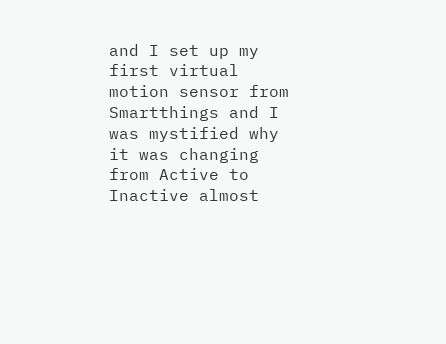and I set up my first virtual motion sensor from Smartthings and I was mystified why it was changing from Active to Inactive almost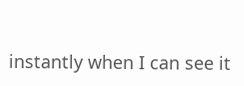instantly when I can see it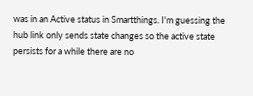was in an Active status in Smartthings. I'm guessing the hub link only sends state changes so the active state persists for a while there are no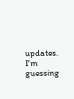updates. I'm guessing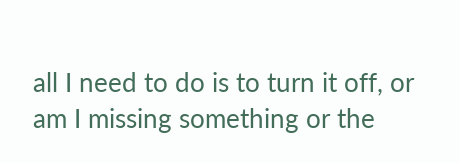all I need to do is to turn it off, or am I missing something or the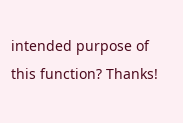intended purpose of this function? Thanks!